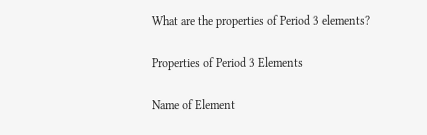What are the properties of Period 3 elements?

Properties of Period 3 Elements

Name of Element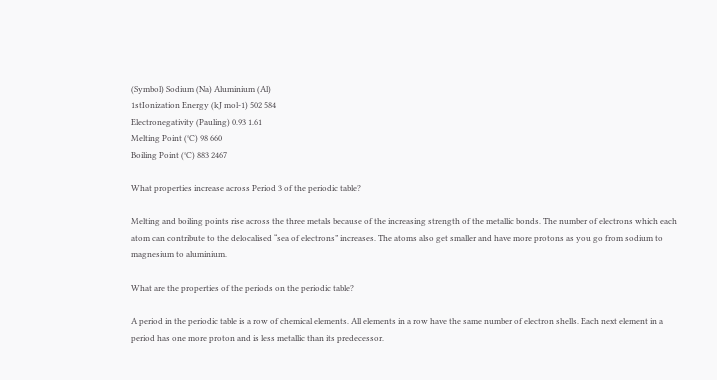(Symbol) Sodium (Na) Aluminium (Al)
1stIonization Energy (kJ mol-1) 502 584
Electronegativity (Pauling) 0.93 1.61
Melting Point (°C) 98 660
Boiling Point (°C) 883 2467

What properties increase across Period 3 of the periodic table?

Melting and boiling points rise across the three metals because of the increasing strength of the metallic bonds. The number of electrons which each atom can contribute to the delocalised “sea of electrons” increases. The atoms also get smaller and have more protons as you go from sodium to magnesium to aluminium.

What are the properties of the periods on the periodic table?

A period in the periodic table is a row of chemical elements. All elements in a row have the same number of electron shells. Each next element in a period has one more proton and is less metallic than its predecessor.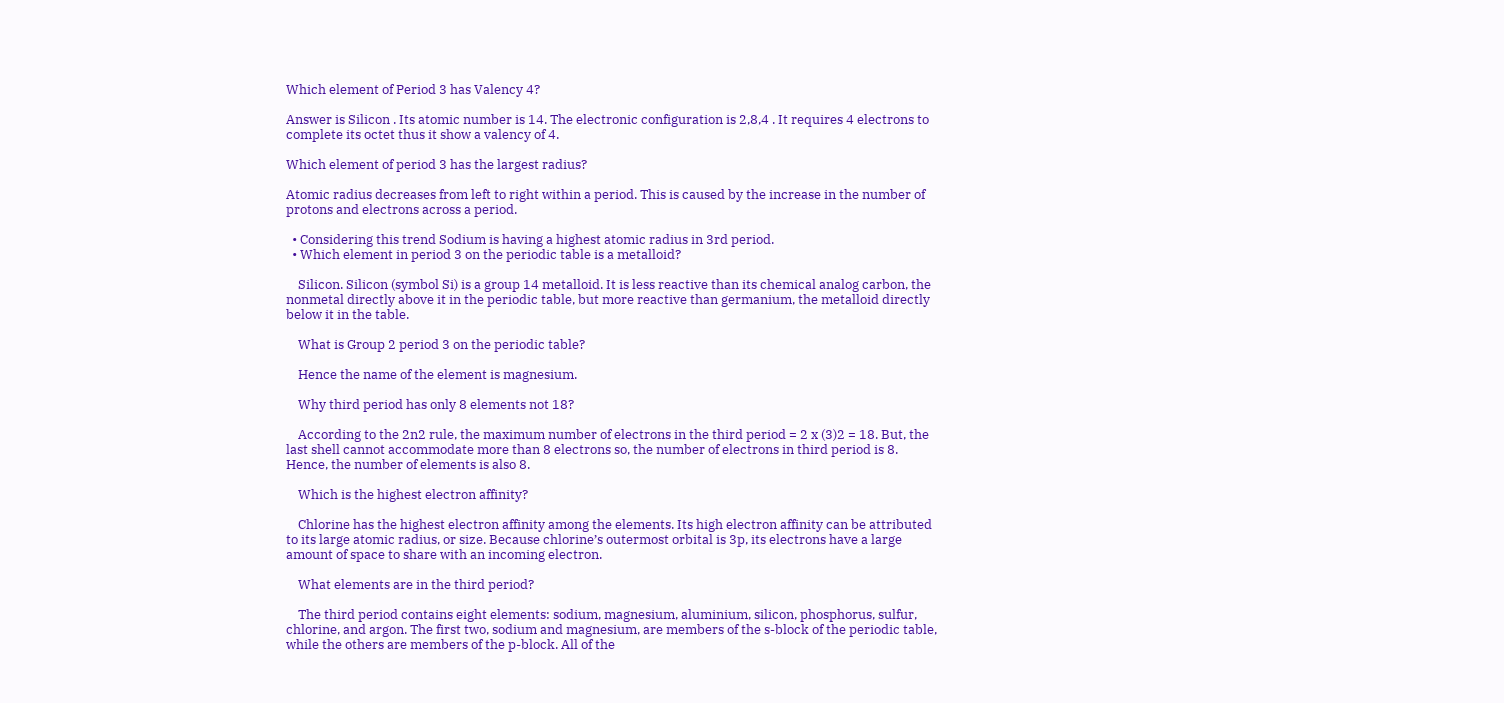Which element of Period 3 has Valency 4?

Answer is Silicon . Its atomic number is 14. The electronic configuration is 2,8,4 . It requires 4 electrons to complete its octet thus it show a valency of 4.

Which element of period 3 has the largest radius?

Atomic radius decreases from left to right within a period. This is caused by the increase in the number of protons and electrons across a period.

  • Considering this trend Sodium is having a highest atomic radius in 3rd period.
  • Which element in period 3 on the periodic table is a metalloid?

    Silicon. Silicon (symbol Si) is a group 14 metalloid. It is less reactive than its chemical analog carbon, the nonmetal directly above it in the periodic table, but more reactive than germanium, the metalloid directly below it in the table.

    What is Group 2 period 3 on the periodic table?

    Hence the name of the element is magnesium.

    Why third period has only 8 elements not 18?

    According to the 2n2 rule, the maximum number of electrons in the third period = 2 x (3)2 = 18. But, the last shell cannot accommodate more than 8 electrons so, the number of electrons in third period is 8. Hence, the number of elements is also 8.

    Which is the highest electron affinity?

    Chlorine has the highest electron affinity among the elements. Its high electron affinity can be attributed to its large atomic radius, or size. Because chlorine’s outermost orbital is 3p, its electrons have a large amount of space to share with an incoming electron.

    What elements are in the third period?

    The third period contains eight elements: sodium, magnesium, aluminium, silicon, phosphorus, sulfur, chlorine, and argon. The first two, sodium and magnesium, are members of the s-block of the periodic table, while the others are members of the p-block. All of the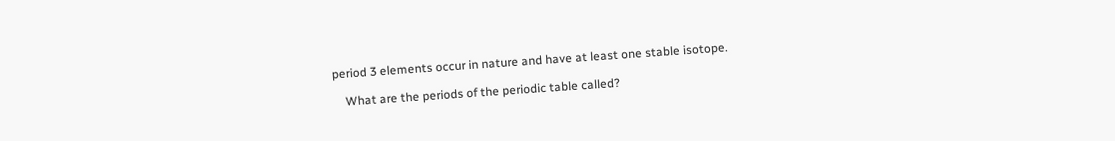period 3 elements occur in nature and have at least one stable isotope.

    What are the periods of the periodic table called?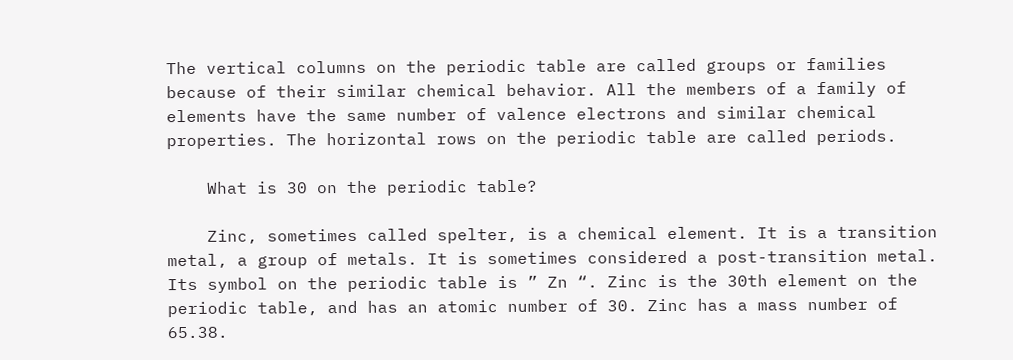The vertical columns on the periodic table are called groups or families because of their similar chemical behavior. All the members of a family of elements have the same number of valence electrons and similar chemical properties. The horizontal rows on the periodic table are called periods.

    What is 30 on the periodic table?

    Zinc, sometimes called spelter, is a chemical element. It is a transition metal, a group of metals. It is sometimes considered a post-transition metal. Its symbol on the periodic table is ” Zn “. Zinc is the 30th element on the periodic table, and has an atomic number of 30. Zinc has a mass number of 65.38.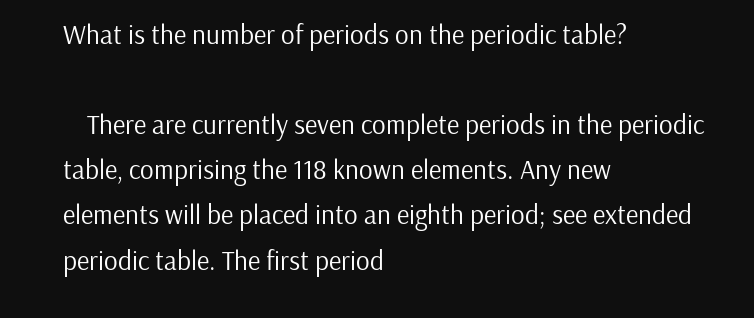What is the number of periods on the periodic table?

    There are currently seven complete periods in the periodic table, comprising the 118 known elements. Any new elements will be placed into an eighth period; see extended periodic table. The first period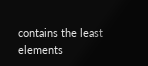contains the least elements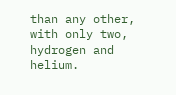than any other, with only two, hydrogen and helium.